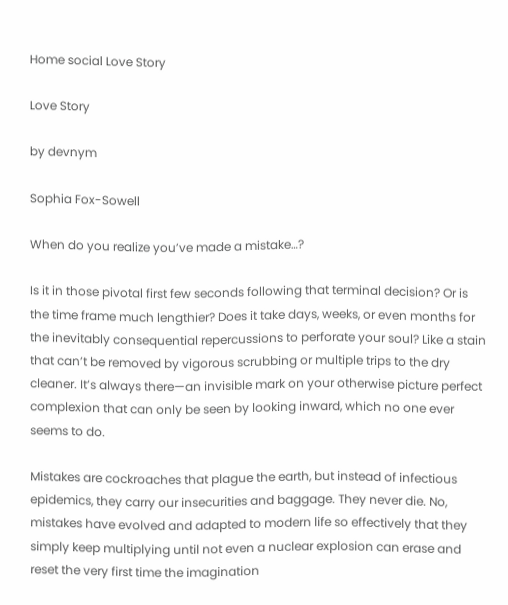Home social Love Story

Love Story

by devnym

Sophia Fox-Sowell

When do you realize you’ve made a mistake…?

Is it in those pivotal first few seconds following that terminal decision? Or is the time frame much lengthier? Does it take days, weeks, or even months for the inevitably consequential repercussions to perforate your soul? Like a stain that can’t be removed by vigorous scrubbing or multiple trips to the dry cleaner. It’s always there—an invisible mark on your otherwise picture perfect complexion that can only be seen by looking inward, which no one ever seems to do.

Mistakes are cockroaches that plague the earth, but instead of infectious epidemics, they carry our insecurities and baggage. They never die. No, mistakes have evolved and adapted to modern life so effectively that they simply keep multiplying until not even a nuclear explosion can erase and reset the very first time the imagination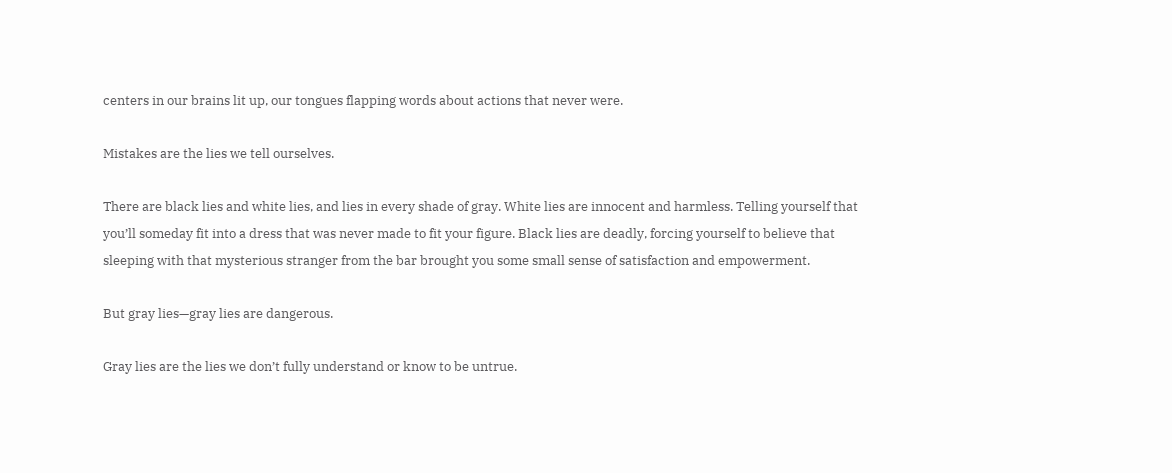centers in our brains lit up, our tongues flapping words about actions that never were.

Mistakes are the lies we tell ourselves.

There are black lies and white lies, and lies in every shade of gray. White lies are innocent and harmless. Telling yourself that you’ll someday fit into a dress that was never made to fit your figure. Black lies are deadly, forcing yourself to believe that sleeping with that mysterious stranger from the bar brought you some small sense of satisfaction and empowerment.

But gray lies—gray lies are dangerous.

Gray lies are the lies we don’t fully understand or know to be untrue.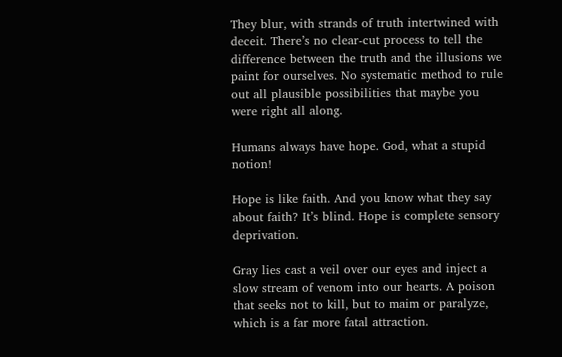They blur, with strands of truth intertwined with deceit. There’s no clear-cut process to tell the difference between the truth and the illusions we paint for ourselves. No systematic method to rule out all plausible possibilities that maybe you were right all along.

Humans always have hope. God, what a stupid notion!

Hope is like faith. And you know what they say about faith? It’s blind. Hope is complete sensory deprivation.

Gray lies cast a veil over our eyes and inject a slow stream of venom into our hearts. A poison that seeks not to kill, but to maim or paralyze, which is a far more fatal attraction.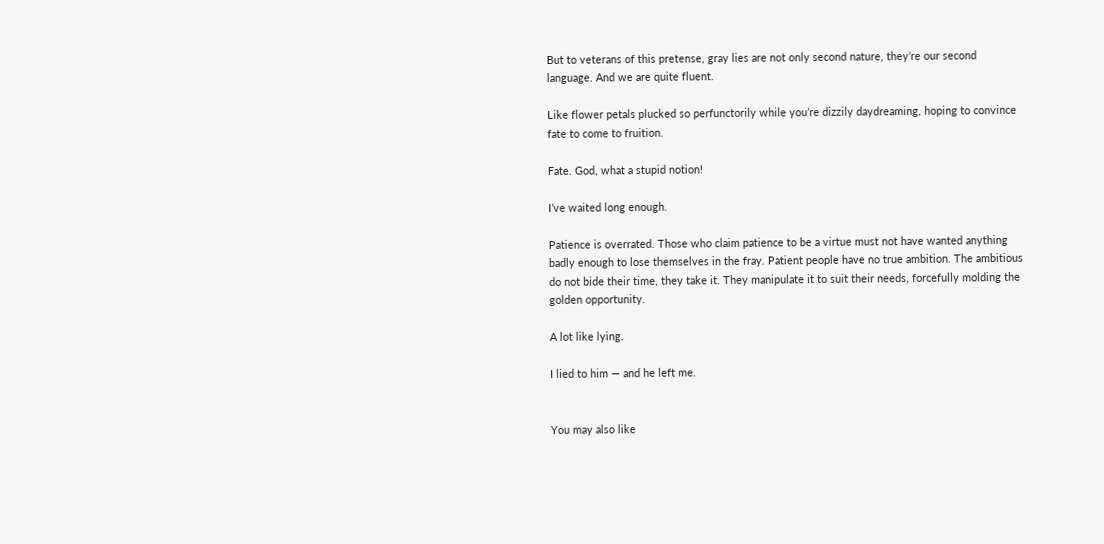But to veterans of this pretense, gray lies are not only second nature, they’re our second language. And we are quite fluent.

Like flower petals plucked so perfunctorily while you’re dizzily daydreaming, hoping to convince fate to come to fruition.

Fate. God, what a stupid notion!

I’ve waited long enough.

Patience is overrated. Those who claim patience to be a virtue must not have wanted anything badly enough to lose themselves in the fray. Patient people have no true ambition. The ambitious do not bide their time, they take it. They manipulate it to suit their needs, forcefully molding the golden opportunity.

A lot like lying.

I lied to him — and he left me.


You may also like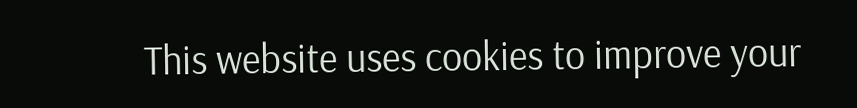This website uses cookies to improve your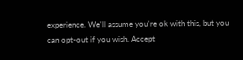experience. We'll assume you're ok with this, but you can opt-out if you wish. Accept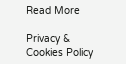Read More

Privacy & Cookies Policy